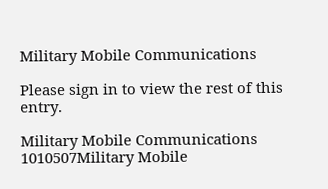Military Mobile Communications

Please sign in to view the rest of this entry.

Military Mobile Communications
1010507Military Mobile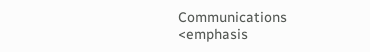Communications
<emphasis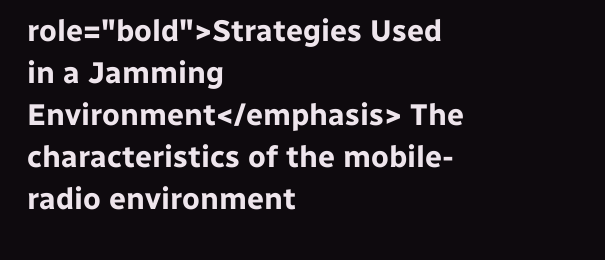role="bold">Strategies Used in a Jamming Environment</emphasis> The characteristics of the mobile-radio environment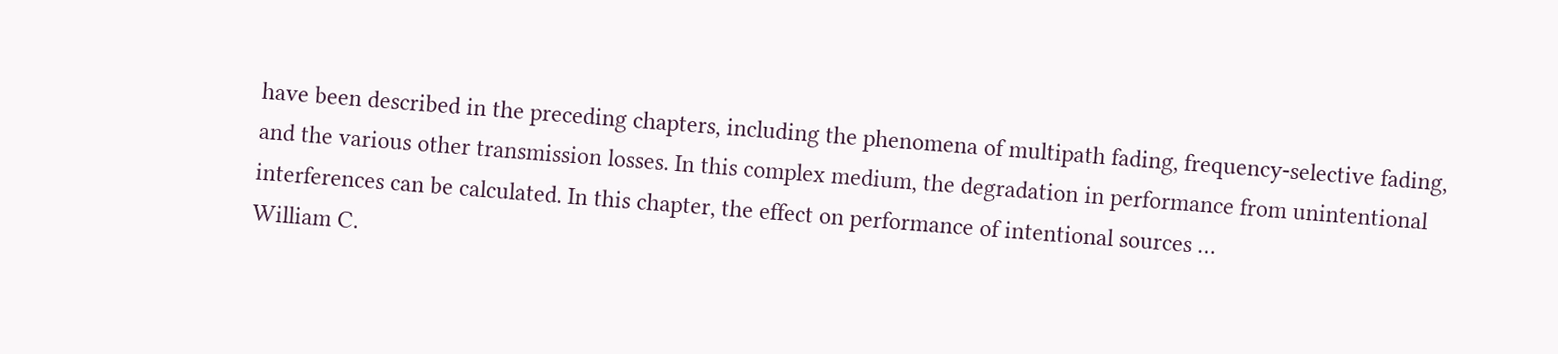have been described in the preceding chapters, including the phenomena of multipath fading, frequency-selective fading, and the various other transmission losses. In this complex medium, the degradation in performance from unintentional interferences can be calculated. In this chapter, the effect on performance of intentional sources …
William C.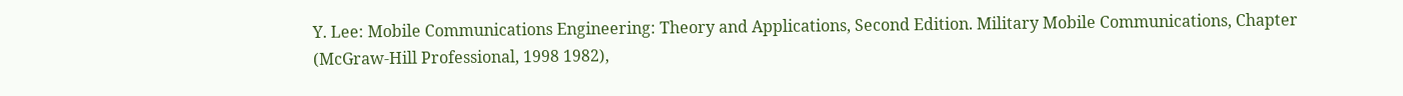Y. Lee: Mobile Communications Engineering: Theory and Applications, Second Edition. Military Mobile Communications, Chapter (McGraw-Hill Professional, 1998 1982),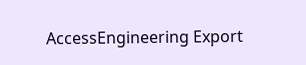AccessEngineering Export